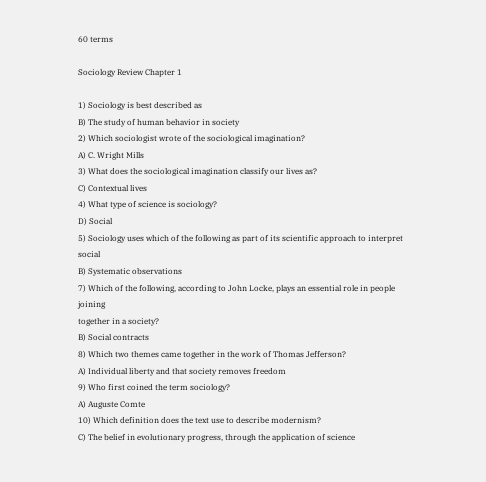60 terms

Sociology Review Chapter 1

1) Sociology is best described as
B) The study of human behavior in society
2) Which sociologist wrote of the sociological imagination?
A) C. Wright Mills
3) What does the sociological imagination classify our lives as?
C) Contextual lives
4) What type of science is sociology?
D) Social
5) Sociology uses which of the following as part of its scientific approach to interpret social
B) Systematic observations
7) Which of the following, according to John Locke, plays an essential role in people joining
together in a society?
B) Social contracts
8) Which two themes came together in the work of Thomas Jefferson?
A) Individual liberty and that society removes freedom
9) Who first coined the term sociology?
A) Auguste Comte
10) Which definition does the text use to describe modernism?
C) The belief in evolutionary progress, through the application of science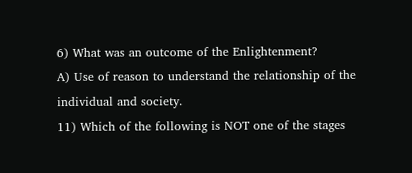6) What was an outcome of the Enlightenment?
A) Use of reason to understand the relationship of the individual and society.
11) Which of the following is NOT one of the stages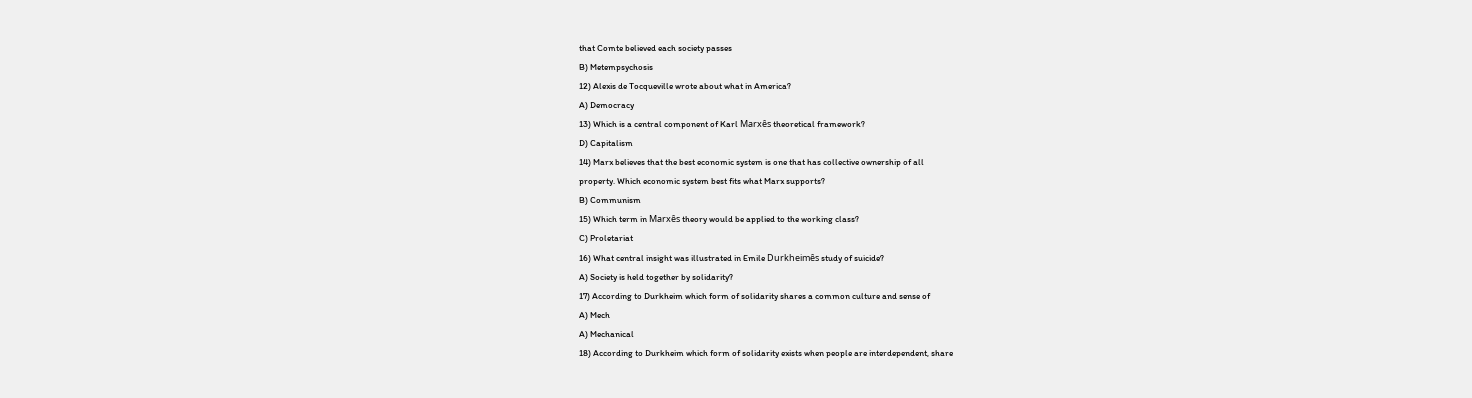that Comte believed each society passes
B) Metempsychosis
12) Alexis de Tocqueville wrote about what in America?
A) Democracy
13) Which is a central component of Karl Marxȇs theoretical framework?
D) Capitalism
14) Marx believes that the best economic system is one that has collective ownership of all
property. Which economic system best fits what Marx supports?
B) Communism
15) Which term in Marxȇs theory would be applied to the working class?
C) Proletariat
16) What central insight was illustrated in Emile Durkheimȇs study of suicide?
A) Society is held together by solidarity?
17) According to Durkheim which form of solidarity shares a common culture and sense of
A) Mech
A) Mechanical
18) According to Durkheim which form of solidarity exists when people are interdependent, share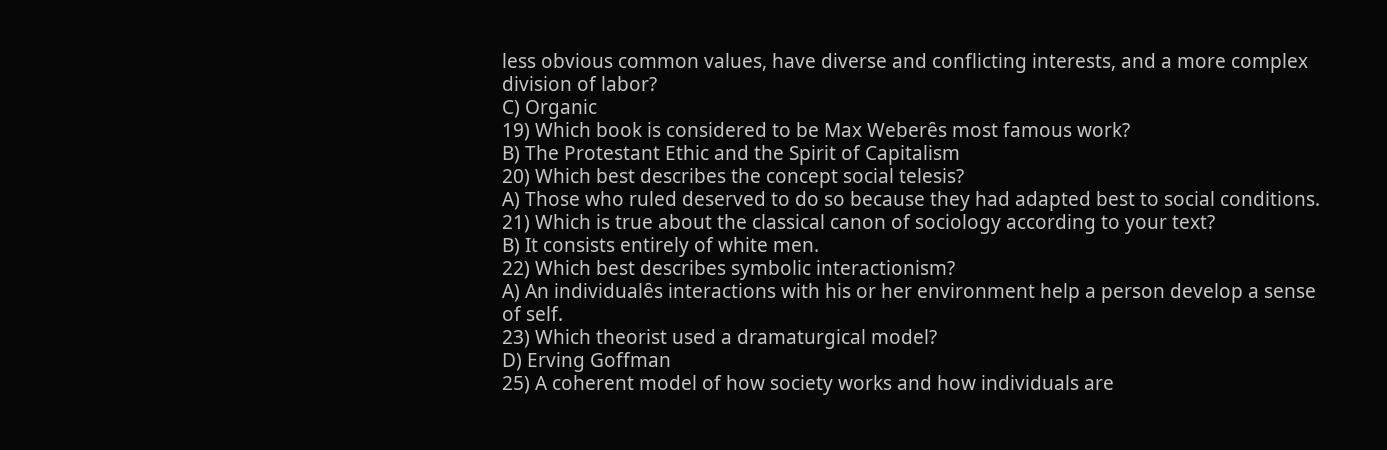less obvious common values, have diverse and conflicting interests, and a more complex
division of labor?
C) Organic
19) Which book is considered to be Max Weberȇs most famous work?
B) The Protestant Ethic and the Spirit of Capitalism
20) Which best describes the concept social telesis?
A) Those who ruled deserved to do so because they had adapted best to social conditions.
21) Which is true about the classical canon of sociology according to your text?
B) It consists entirely of white men.
22) Which best describes symbolic interactionism?
A) An individualȇs interactions with his or her environment help a person develop a sense
of self.
23) Which theorist used a dramaturgical model?
D) Erving Goffman
25) A coherent model of how society works and how individuals are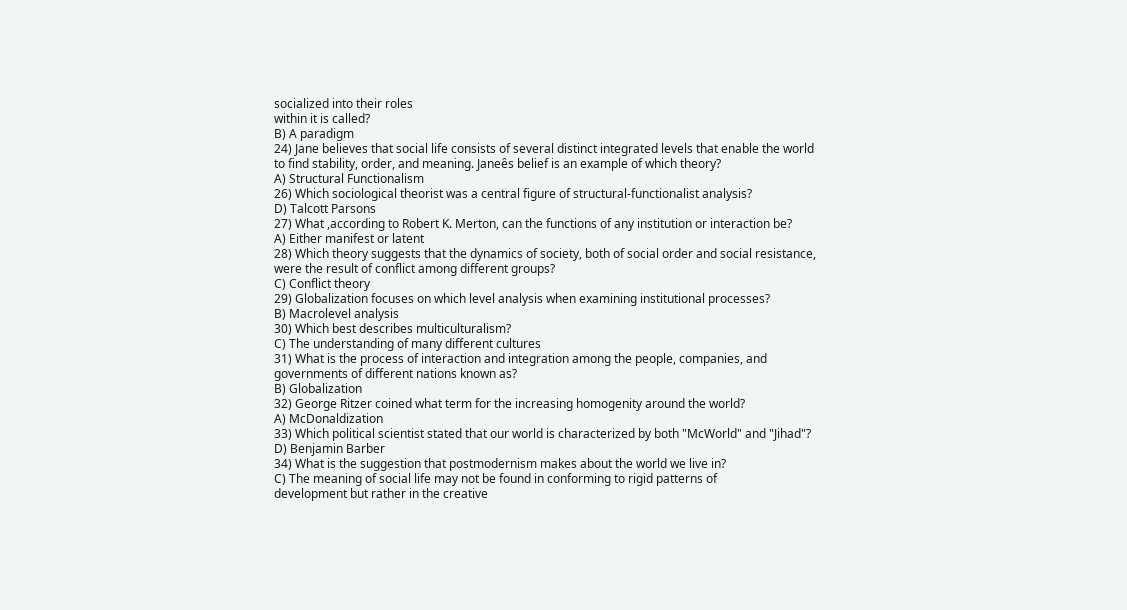socialized into their roles
within it is called?
B) A paradigm
24) Jane believes that social life consists of several distinct integrated levels that enable the world
to find stability, order, and meaning. Janeȇs belief is an example of which theory?
A) Structural Functionalism
26) Which sociological theorist was a central figure of structural-functionalist analysis?
D) Talcott Parsons
27) What ,according to Robert K. Merton, can the functions of any institution or interaction be?
A) Either manifest or latent
28) Which theory suggests that the dynamics of society, both of social order and social resistance,
were the result of conflict among different groups?
C) Conflict theory
29) Globalization focuses on which level analysis when examining institutional processes?
B) Macrolevel analysis
30) Which best describes multiculturalism?
C) The understanding of many different cultures
31) What is the process of interaction and integration among the people, companies, and
governments of different nations known as?
B) Globalization
32) George Ritzer coined what term for the increasing homogenity around the world?
A) McDonaldization
33) Which political scientist stated that our world is characterized by both "McWorld" and "Jihad"?
D) Benjamin Barber
34) What is the suggestion that postmodernism makes about the world we live in?
C) The meaning of social life may not be found in conforming to rigid patterns of
development but rather in the creative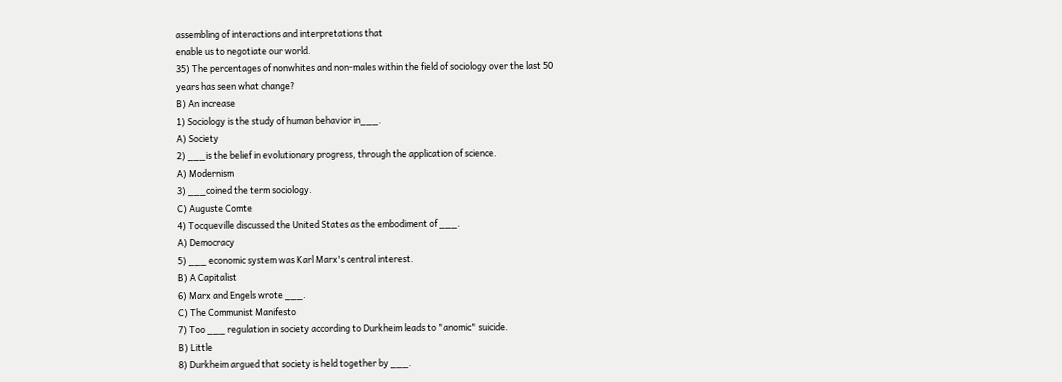assembling of interactions and interpretations that
enable us to negotiate our world.
35) The percentages of nonwhites and non-males within the field of sociology over the last 50
years has seen what change?
B) An increase
1) Sociology is the study of human behavior in___.
A) Society
2) ___is the belief in evolutionary progress, through the application of science.
A) Modernism
3) ___coined the term sociology.
C) Auguste Comte
4) Tocqueville discussed the United States as the embodiment of ___.
A) Democracy
5) ___ economic system was Karl Marx's central interest.
B) A Capitalist
6) Marx and Engels wrote ___.
C) The Communist Manifesto
7) Too ___ regulation in society according to Durkheim leads to "anomic" suicide.
B) Little
8) Durkheim argued that society is held together by ___.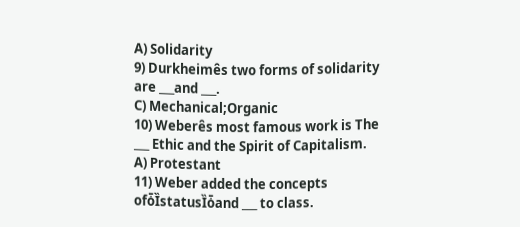A) Solidarity
9) Durkheimȇs two forms of solidarity are ___and ___.
C) Mechanical;Organic
10) Weberȇs most famous work is The ___ Ethic and the Spirit of Capitalism.
A) Protestant
11) Weber added the concepts ofȱȈstatusȈȱand ___ to class.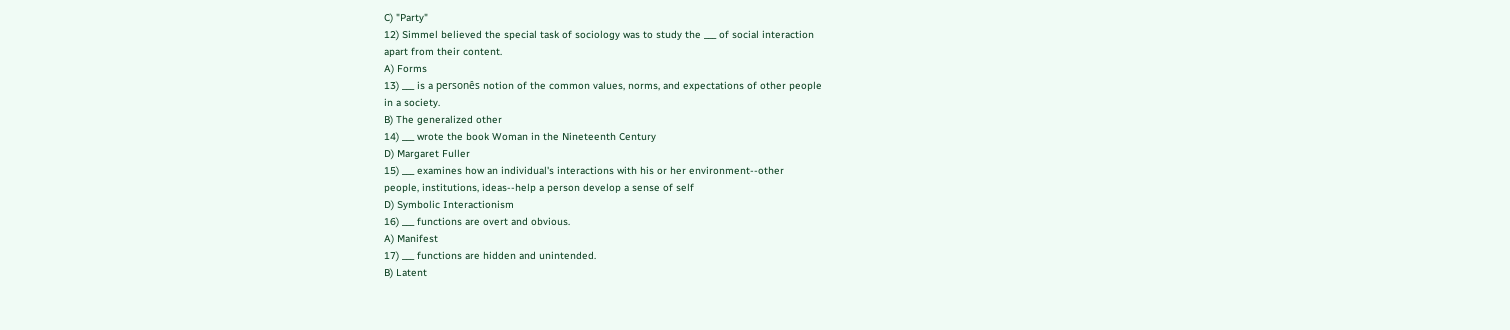C) "Party"
12) Simmel believed the special task of sociology was to study the ___ of social interaction
apart from their content.
A) Forms
13) ___ is a personȇs notion of the common values, norms, and expectations of other people
in a society.
B) The generalized other
14) ___ wrote the book Woman in the Nineteenth Century
D) Margaret Fuller
15) ___ examines how an individual's interactions with his or her environment--other
people, institutions, ideas--help a person develop a sense of self
D) Symbolic Interactionism
16) ___ functions are overt and obvious.
A) Manifest
17) ___ functions are hidden and unintended.
B) Latent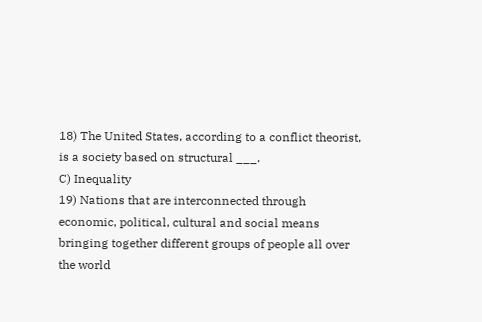18) The United States, according to a conflict theorist, is a society based on structural ___.
C) Inequality
19) Nations that are interconnected through economic, political, cultural and social means
bringing together different groups of people all over the world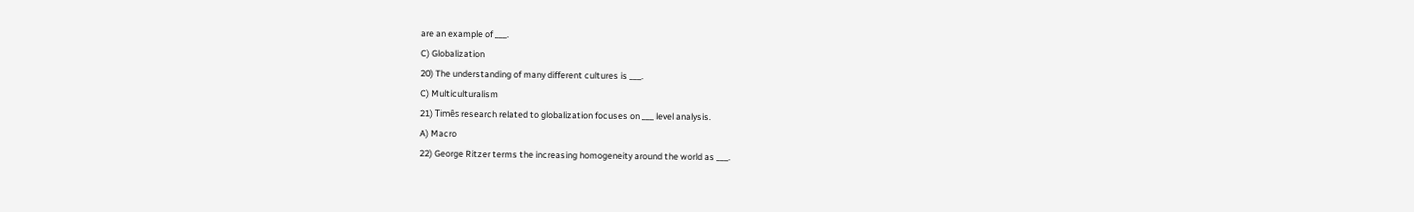are an example of ___.
C) Globalization
20) The understanding of many different cultures is ___.
C) Multiculturalism
21) Timȇs research related to globalization focuses on ___ level analysis.
A) Macro
22) George Ritzer terms the increasing homogeneity around the world as ___.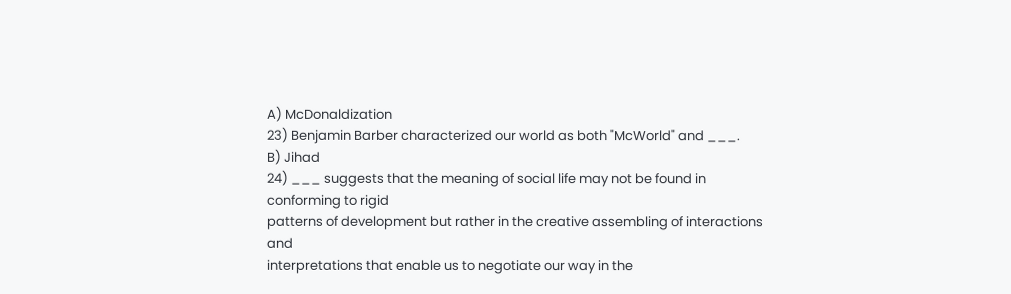A) McDonaldization
23) Benjamin Barber characterized our world as both "McWorld" and ___.
B) Jihad
24) ___ suggests that the meaning of social life may not be found in conforming to rigid
patterns of development but rather in the creative assembling of interactions and
interpretations that enable us to negotiate our way in the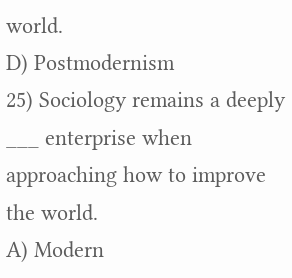world.
D) Postmodernism
25) Sociology remains a deeply ___ enterprise when approaching how to improve the world.
A) Modern